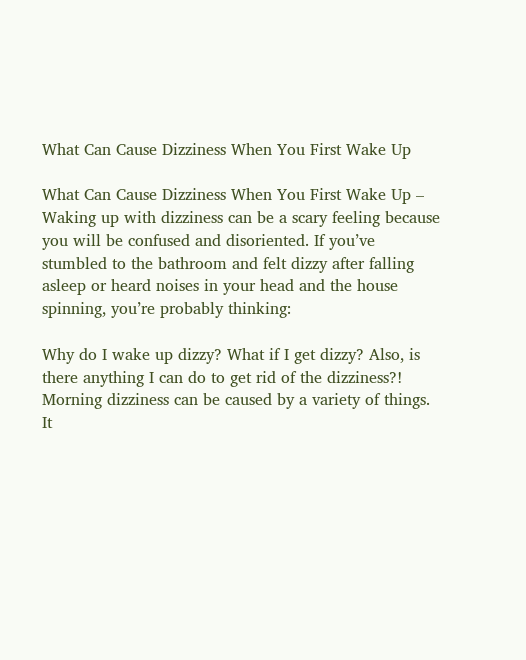What Can Cause Dizziness When You First Wake Up

What Can Cause Dizziness When You First Wake Up – Waking up with dizziness can be a scary feeling because you will be confused and disoriented. If you’ve stumbled to the bathroom and felt dizzy after falling asleep or heard noises in your head and the house spinning, you’re probably thinking:

Why do I wake up dizzy? What if I get dizzy? Also, is there anything I can do to get rid of the dizziness?! Morning dizziness can be caused by a variety of things. It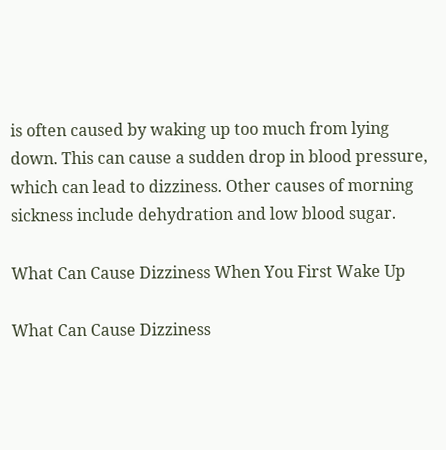is often caused by waking up too much from lying down. This can cause a sudden drop in blood pressure, which can lead to dizziness. Other causes of morning sickness include dehydration and low blood sugar.

What Can Cause Dizziness When You First Wake Up

What Can Cause Dizziness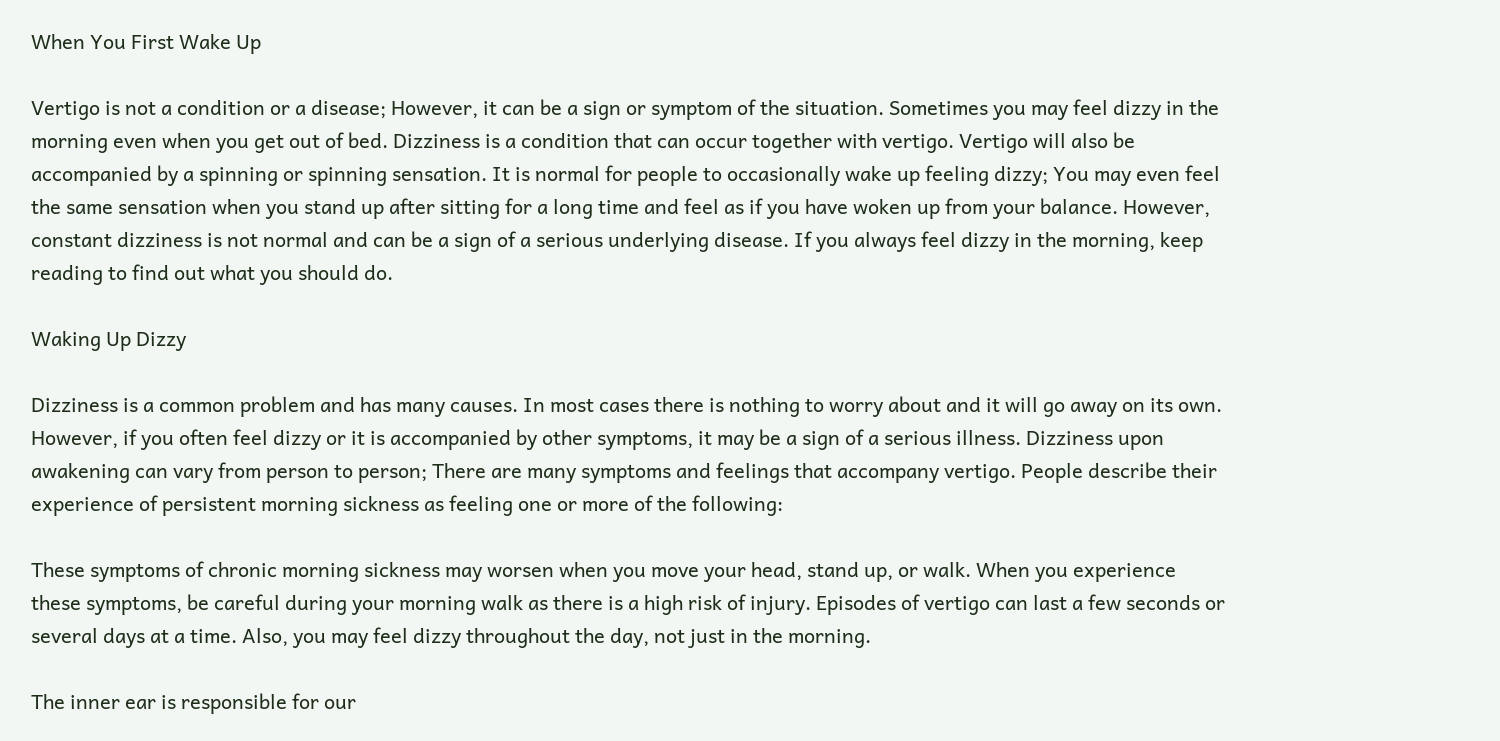When You First Wake Up

Vertigo is not a condition or a disease; However, it can be a sign or symptom of the situation. Sometimes you may feel dizzy in the morning even when you get out of bed. Dizziness is a condition that can occur together with vertigo. Vertigo will also be accompanied by a spinning or spinning sensation. It is normal for people to occasionally wake up feeling dizzy; You may even feel the same sensation when you stand up after sitting for a long time and feel as if you have woken up from your balance. However, constant dizziness is not normal and can be a sign of a serious underlying disease. If you always feel dizzy in the morning, keep reading to find out what you should do.

Waking Up Dizzy

Dizziness is a common problem and has many causes. In most cases there is nothing to worry about and it will go away on its own. However, if you often feel dizzy or it is accompanied by other symptoms, it may be a sign of a serious illness. Dizziness upon awakening can vary from person to person; There are many symptoms and feelings that accompany vertigo. People describe their experience of persistent morning sickness as feeling one or more of the following:

These symptoms of chronic morning sickness may worsen when you move your head, stand up, or walk. When you experience these symptoms, be careful during your morning walk as there is a high risk of injury. Episodes of vertigo can last a few seconds or several days at a time. Also, you may feel dizzy throughout the day, not just in the morning.

The inner ear is responsible for our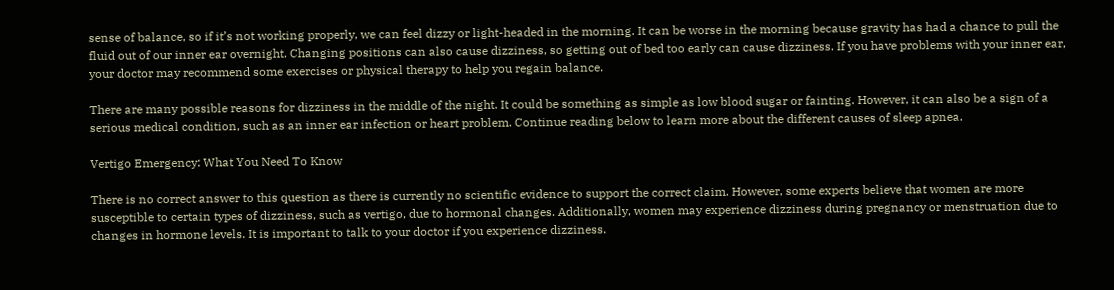sense of balance, so if it’s not working properly, we can feel dizzy or light-headed in the morning. It can be worse in the morning because gravity has had a chance to pull the fluid out of our inner ear overnight. Changing positions can also cause dizziness, so getting out of bed too early can cause dizziness. If you have problems with your inner ear, your doctor may recommend some exercises or physical therapy to help you regain balance.

There are many possible reasons for dizziness in the middle of the night. It could be something as simple as low blood sugar or fainting. However, it can also be a sign of a serious medical condition, such as an inner ear infection or heart problem. Continue reading below to learn more about the different causes of sleep apnea.

Vertigo Emergency: What You Need To Know

There is no correct answer to this question as there is currently no scientific evidence to support the correct claim. However, some experts believe that women are more susceptible to certain types of dizziness, such as vertigo, due to hormonal changes. Additionally, women may experience dizziness during pregnancy or menstruation due to changes in hormone levels. It is important to talk to your doctor if you experience dizziness.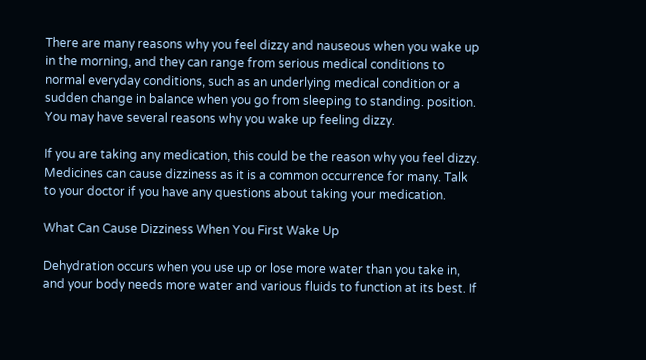There are many reasons why you feel dizzy and nauseous when you wake up in the morning, and they can range from serious medical conditions to normal everyday conditions, such as an underlying medical condition or a sudden change in balance when you go from sleeping to standing. position. You may have several reasons why you wake up feeling dizzy.

If you are taking any medication, this could be the reason why you feel dizzy. Medicines can cause dizziness as it is a common occurrence for many. Talk to your doctor if you have any questions about taking your medication.

What Can Cause Dizziness When You First Wake Up

Dehydration occurs when you use up or lose more water than you take in, and your body needs more water and various fluids to function at its best. If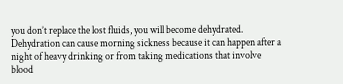you don’t replace the lost fluids, you will become dehydrated. Dehydration can cause morning sickness because it can happen after a night of heavy drinking or from taking medications that involve blood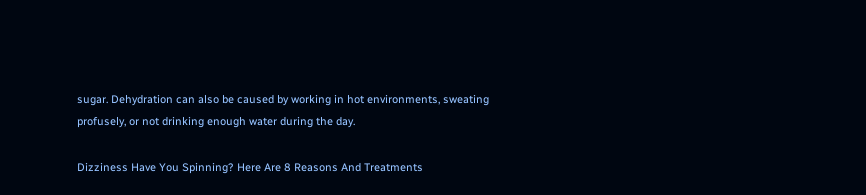sugar. Dehydration can also be caused by working in hot environments, sweating profusely, or not drinking enough water during the day.

Dizziness Have You Spinning? Here Are 8 Reasons And Treatments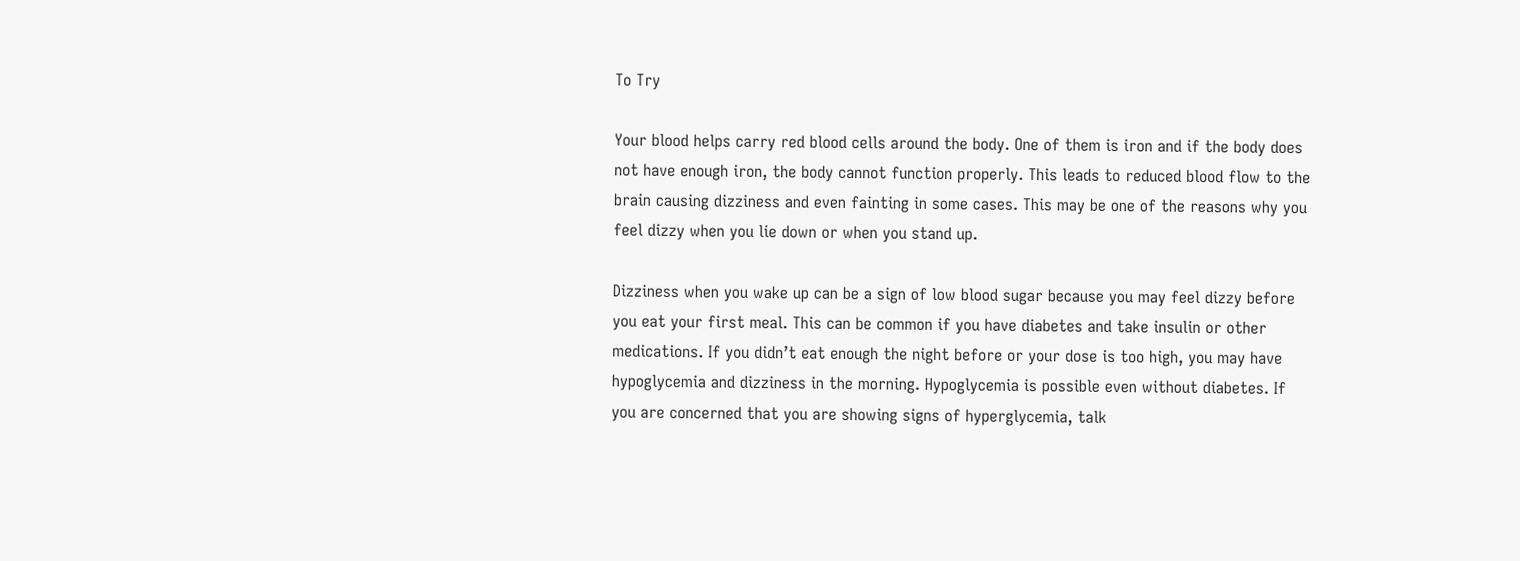To Try

Your blood helps carry red blood cells around the body. One of them is iron and if the body does not have enough iron, the body cannot function properly. This leads to reduced blood flow to the brain causing dizziness and even fainting in some cases. This may be one of the reasons why you feel dizzy when you lie down or when you stand up.

Dizziness when you wake up can be a sign of low blood sugar because you may feel dizzy before you eat your first meal. This can be common if you have diabetes and take insulin or other medications. If you didn’t eat enough the night before or your dose is too high, you may have hypoglycemia and dizziness in the morning. Hypoglycemia is possible even without diabetes. If you are concerned that you are showing signs of hyperglycemia, talk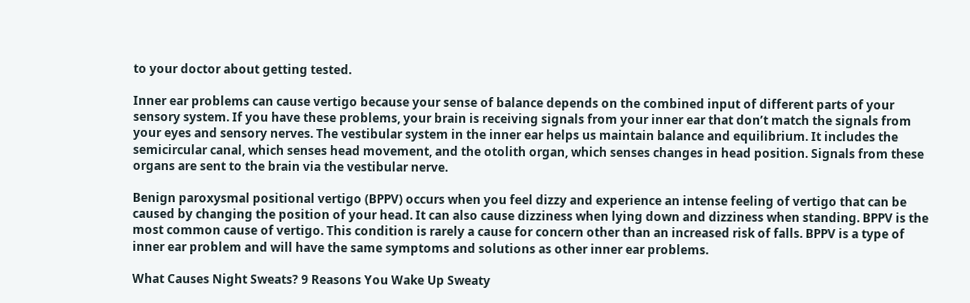to your doctor about getting tested.

Inner ear problems can cause vertigo because your sense of balance depends on the combined input of different parts of your sensory system. If you have these problems, your brain is receiving signals from your inner ear that don’t match the signals from your eyes and sensory nerves. The vestibular system in the inner ear helps us maintain balance and equilibrium. It includes the semicircular canal, which senses head movement, and the otolith organ, which senses changes in head position. Signals from these organs are sent to the brain via the vestibular nerve.

Benign paroxysmal positional vertigo (BPPV) occurs when you feel dizzy and experience an intense feeling of vertigo that can be caused by changing the position of your head. It can also cause dizziness when lying down and dizziness when standing. BPPV is the most common cause of vertigo. This condition is rarely a cause for concern other than an increased risk of falls. BPPV is a type of inner ear problem and will have the same symptoms and solutions as other inner ear problems.

What Causes Night Sweats? 9 Reasons You Wake Up Sweaty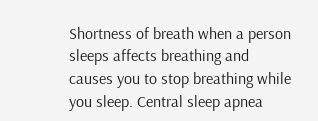Shortness of breath when a person sleeps affects breathing and causes you to stop breathing while you sleep. Central sleep apnea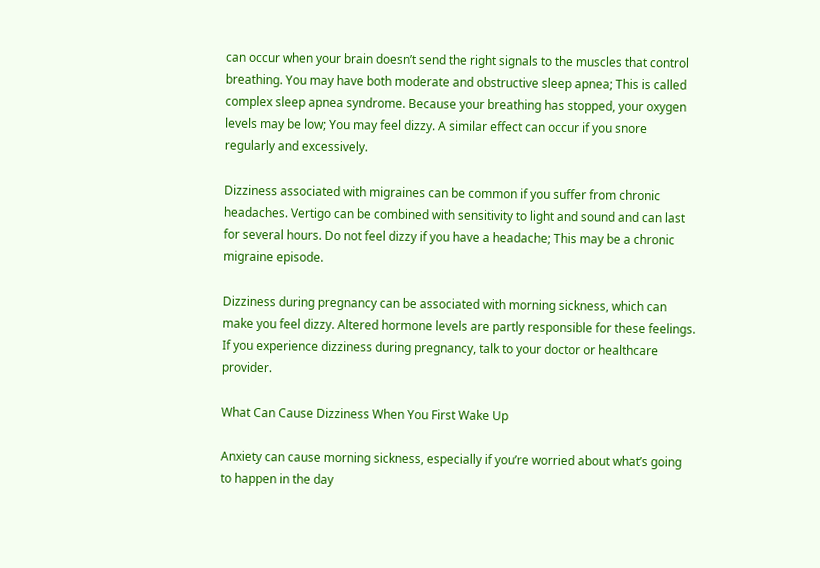can occur when your brain doesn’t send the right signals to the muscles that control breathing. You may have both moderate and obstructive sleep apnea; This is called complex sleep apnea syndrome. Because your breathing has stopped, your oxygen levels may be low; You may feel dizzy. A similar effect can occur if you snore regularly and excessively.

Dizziness associated with migraines can be common if you suffer from chronic headaches. Vertigo can be combined with sensitivity to light and sound and can last for several hours. Do not feel dizzy if you have a headache; This may be a chronic migraine episode.

Dizziness during pregnancy can be associated with morning sickness, which can make you feel dizzy. Altered hormone levels are partly responsible for these feelings. If you experience dizziness during pregnancy, talk to your doctor or healthcare provider.

What Can Cause Dizziness When You First Wake Up

Anxiety can cause morning sickness, especially if you’re worried about what’s going to happen in the day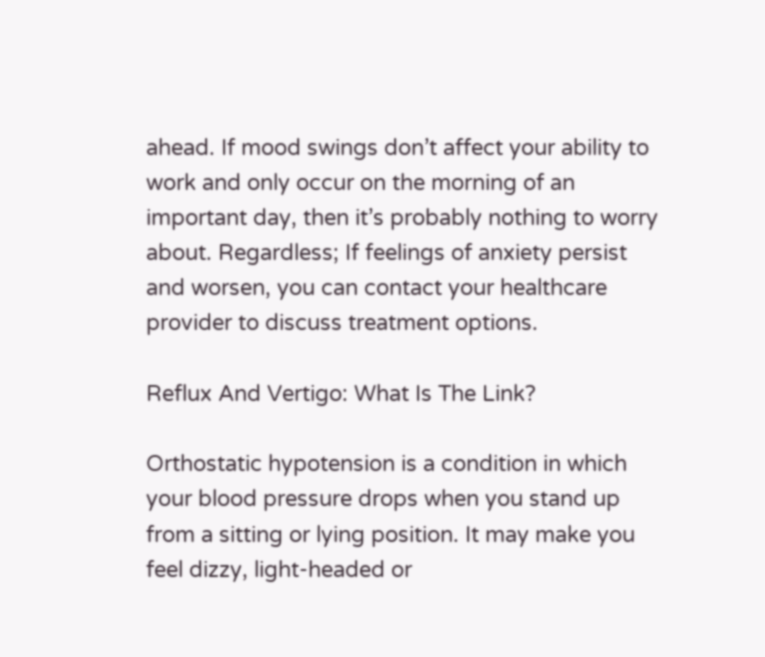ahead. If mood swings don’t affect your ability to work and only occur on the morning of an important day, then it’s probably nothing to worry about. Regardless; If feelings of anxiety persist and worsen, you can contact your healthcare provider to discuss treatment options.

Reflux And Vertigo: What Is The Link?

Orthostatic hypotension is a condition in which your blood pressure drops when you stand up from a sitting or lying position. It may make you feel dizzy, light-headed or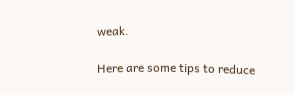weak.

Here are some tips to reduce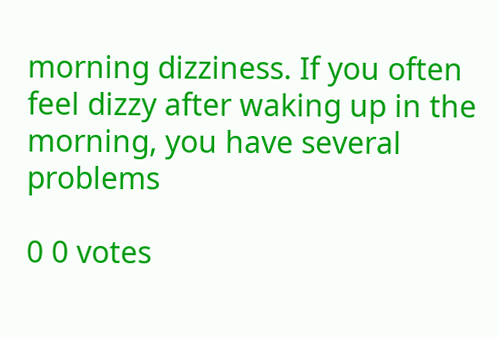morning dizziness. If you often feel dizzy after waking up in the morning, you have several problems

0 0 votes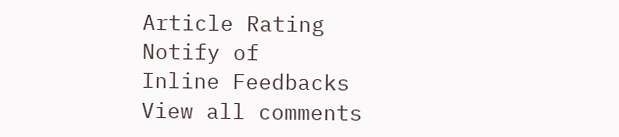Article Rating
Notify of
Inline Feedbacks
View all comments